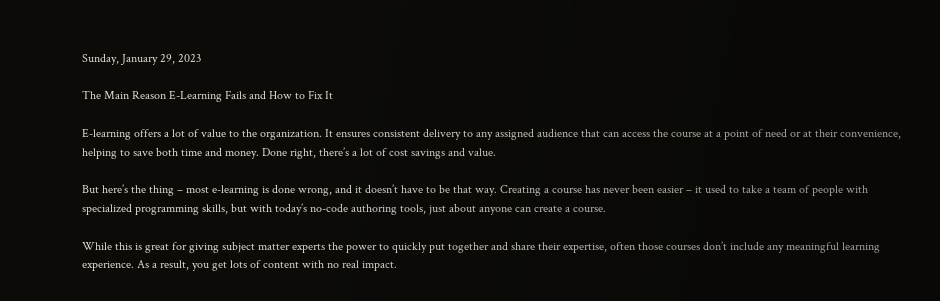Sunday, January 29, 2023

The Main Reason E-Learning Fails and How to Fix It

E-learning offers a lot of value to the organization. It ensures consistent delivery to any assigned audience that can access the course at a point of need or at their convenience, helping to save both time and money. Done right, there’s a lot of cost savings and value.

But here’s the thing – most e-learning is done wrong, and it doesn’t have to be that way. Creating a course has never been easier – it used to take a team of people with specialized programming skills, but with today’s no-code authoring tools, just about anyone can create a course.

While this is great for giving subject matter experts the power to quickly put together and share their expertise, often those courses don’t include any meaningful learning experience. As a result, you get lots of content with no real impact.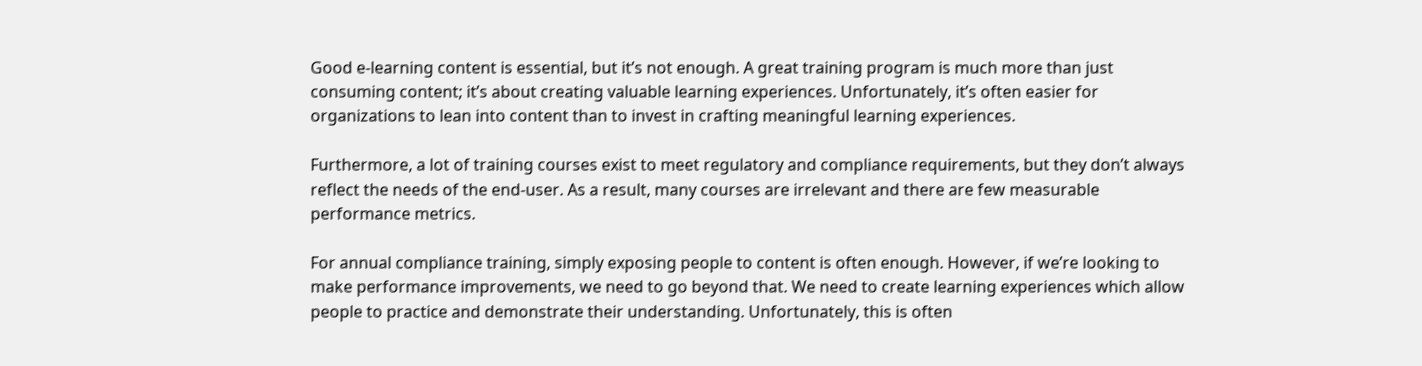Good e-learning content is essential, but it’s not enough. A great training program is much more than just consuming content; it’s about creating valuable learning experiences. Unfortunately, it’s often easier for organizations to lean into content than to invest in crafting meaningful learning experiences.

Furthermore, a lot of training courses exist to meet regulatory and compliance requirements, but they don’t always reflect the needs of the end-user. As a result, many courses are irrelevant and there are few measurable performance metrics.

For annual compliance training, simply exposing people to content is often enough. However, if we’re looking to make performance improvements, we need to go beyond that. We need to create learning experiences which allow people to practice and demonstrate their understanding. Unfortunately, this is often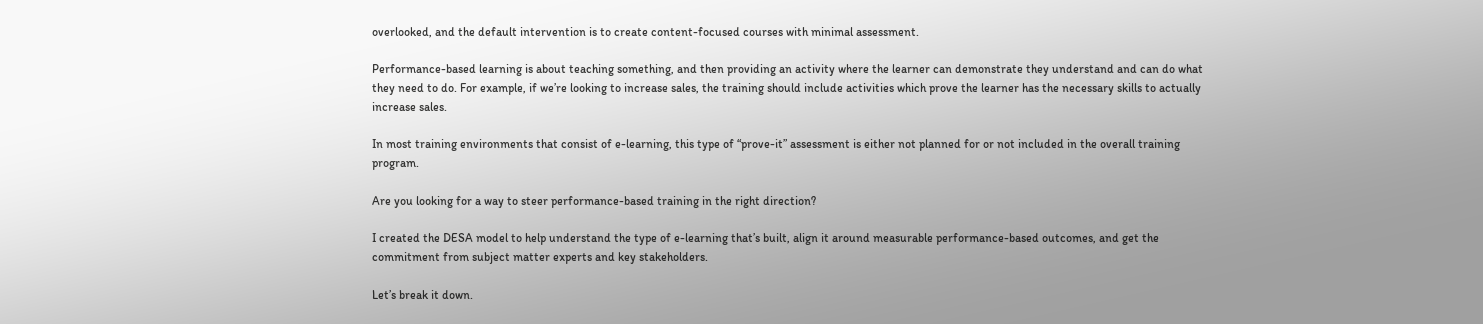overlooked, and the default intervention is to create content-focused courses with minimal assessment.

Performance-based learning is about teaching something, and then providing an activity where the learner can demonstrate they understand and can do what they need to do. For example, if we’re looking to increase sales, the training should include activities which prove the learner has the necessary skills to actually increase sales.

In most training environments that consist of e-learning, this type of “prove-it” assessment is either not planned for or not included in the overall training program.

Are you looking for a way to steer performance-based training in the right direction?

I created the DESA model to help understand the type of e-learning that’s built, align it around measurable performance-based outcomes, and get the commitment from subject matter experts and key stakeholders.

Let’s break it down.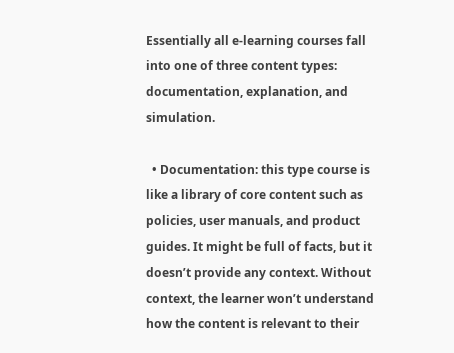Essentially all e-learning courses fall into one of three content types: documentation, explanation, and simulation.

  • Documentation: this type course is like a library of core content such as policies, user manuals, and product guides. It might be full of facts, but it doesn’t provide any context. Without context, the learner won’t understand how the content is relevant to their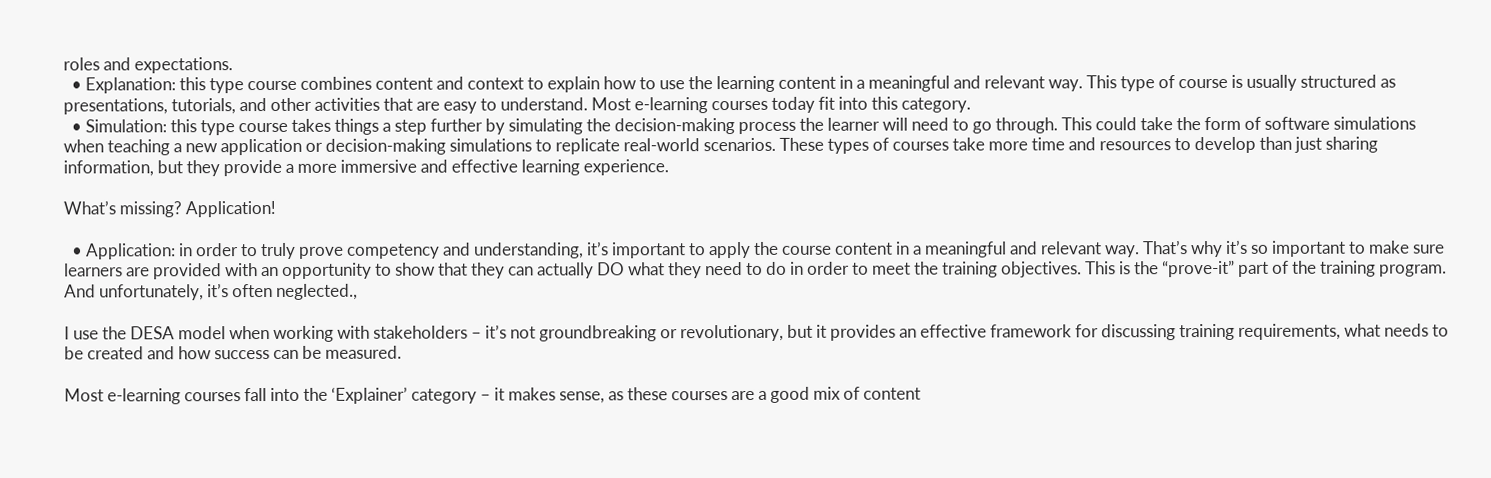roles and expectations.
  • Explanation: this type course combines content and context to explain how to use the learning content in a meaningful and relevant way. This type of course is usually structured as presentations, tutorials, and other activities that are easy to understand. Most e-learning courses today fit into this category.
  • Simulation: this type course takes things a step further by simulating the decision-making process the learner will need to go through. This could take the form of software simulations when teaching a new application or decision-making simulations to replicate real-world scenarios. These types of courses take more time and resources to develop than just sharing information, but they provide a more immersive and effective learning experience.

What’s missing? Application!

  • Application: in order to truly prove competency and understanding, it’s important to apply the course content in a meaningful and relevant way. That’s why it’s so important to make sure learners are provided with an opportunity to show that they can actually DO what they need to do in order to meet the training objectives. This is the “prove-it” part of the training program. And unfortunately, it’s often neglected.,

I use the DESA model when working with stakeholders – it’s not groundbreaking or revolutionary, but it provides an effective framework for discussing training requirements, what needs to be created and how success can be measured.

Most e-learning courses fall into the ‘Explainer’ category – it makes sense, as these courses are a good mix of content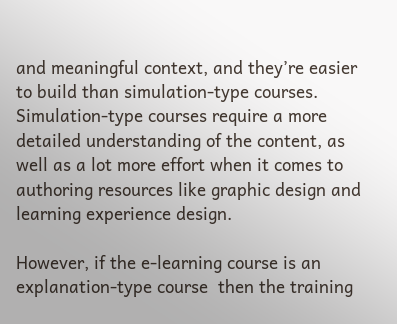and meaningful context, and they’re easier to build than simulation-type courses. Simulation-type courses require a more detailed understanding of the content, as well as a lot more effort when it comes to authoring resources like graphic design and learning experience design.

However, if the e-learning course is an explanation-type course  then the training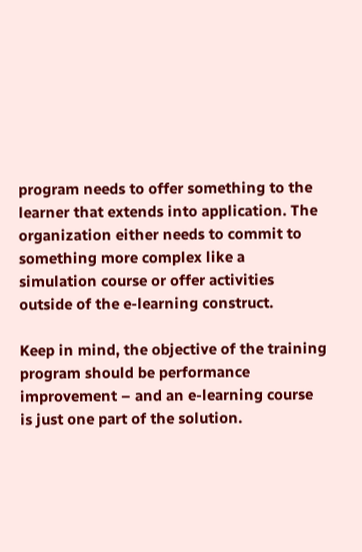program needs to offer something to the learner that extends into application. The organization either needs to commit to something more complex like a simulation course or offer activities outside of the e-learning construct.

Keep in mind, the objective of the training program should be performance improvement – and an e-learning course is just one part of the solution.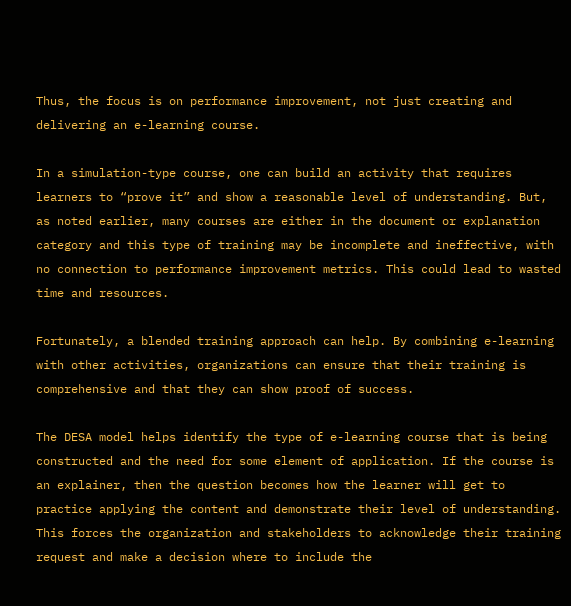Thus, the focus is on performance improvement, not just creating and delivering an e-learning course.

In a simulation-type course, one can build an activity that requires learners to “prove it” and show a reasonable level of understanding. But, as noted earlier, many courses are either in the document or explanation category and this type of training may be incomplete and ineffective, with no connection to performance improvement metrics. This could lead to wasted time and resources.

Fortunately, a blended training approach can help. By combining e-learning with other activities, organizations can ensure that their training is comprehensive and that they can show proof of success.

The DESA model helps identify the type of e-learning course that is being constructed and the need for some element of application. If the course is an explainer, then the question becomes how the learner will get to practice applying the content and demonstrate their level of understanding. This forces the organization and stakeholders to acknowledge their training request and make a decision where to include the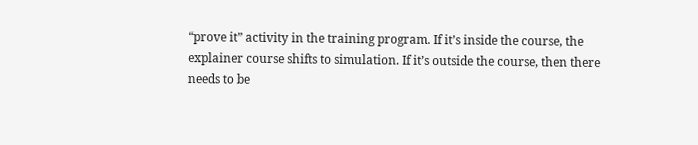“prove it” activity in the training program. If it’s inside the course, the explainer course shifts to simulation. If it’s outside the course, then there needs to be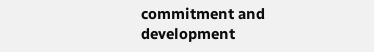commitment and development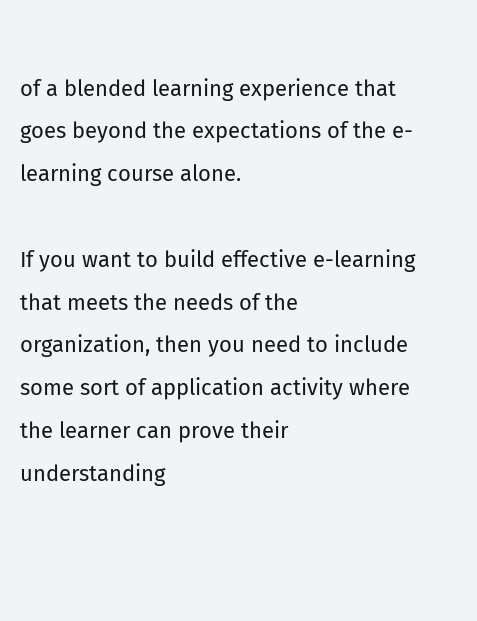of a blended learning experience that goes beyond the expectations of the e-learning course alone.

If you want to build effective e-learning that meets the needs of the organization, then you need to include some sort of application activity where the learner can prove their understanding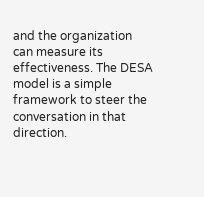and the organization can measure its effectiveness. The DESA model is a simple framework to steer the conversation in that direction.